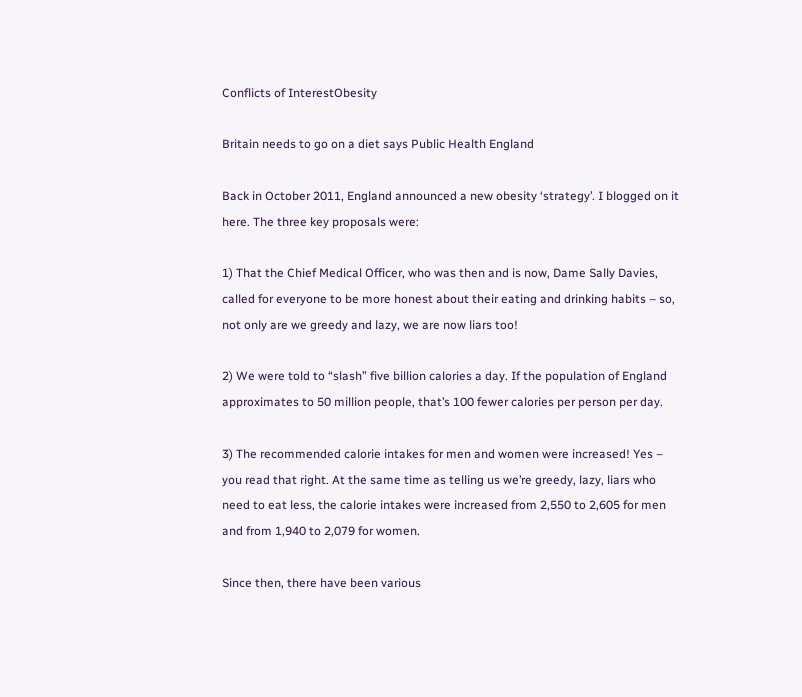Conflicts of InterestObesity

Britain needs to go on a diet says Public Health England

Back in October 2011, England announced a new obesity ‘strategy’. I blogged on it here. The three key proposals were:

1) That the Chief Medical Officer, who was then and is now, Dame Sally Davies, called for everyone to be more honest about their eating and drinking habits – so, not only are we greedy and lazy, we are now liars too!

2) We were told to “slash” five billion calories a day. If the population of England approximates to 50 million people, that’s 100 fewer calories per person per day.

3) The recommended calorie intakes for men and women were increased! Yes – you read that right. At the same time as telling us we’re greedy, lazy, liars who need to eat less, the calorie intakes were increased from 2,550 to 2,605 for men and from 1,940 to 2,079 for women.

Since then, there have been various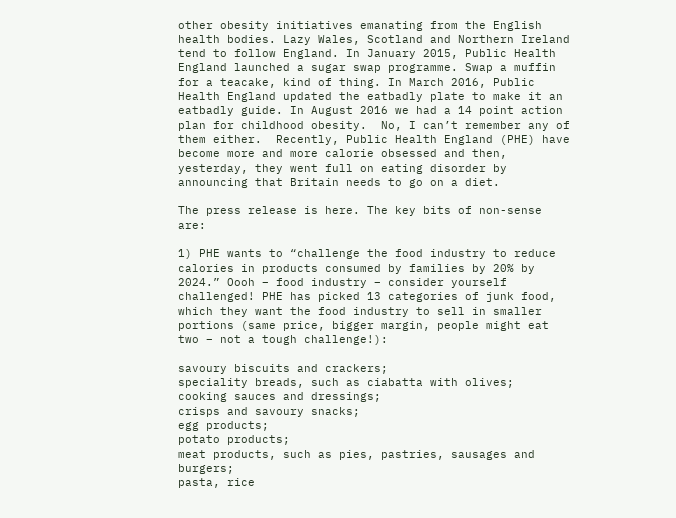other obesity initiatives emanating from the English health bodies. Lazy Wales, Scotland and Northern Ireland tend to follow England. In January 2015, Public Health England launched a sugar swap programme. Swap a muffin for a teacake, kind of thing. In March 2016, Public Health England updated the eatbadly plate to make it an eatbadly guide. In August 2016 we had a 14 point action plan for childhood obesity.  No, I can’t remember any of them either.  Recently, Public Health England (PHE) have become more and more calorie obsessed and then, yesterday, they went full on eating disorder by announcing that Britain needs to go on a diet.

The press release is here. The key bits of non-sense are:

1) PHE wants to “challenge the food industry to reduce calories in products consumed by families by 20% by 2024.” Oooh – food industry – consider yourself challenged! PHE has picked 13 categories of junk food, which they want the food industry to sell in smaller portions (same price, bigger margin, people might eat two – not a tough challenge!):

savoury biscuits and crackers;
speciality breads, such as ciabatta with olives;
cooking sauces and dressings;
crisps and savoury snacks;
egg products;
potato products;
meat products, such as pies, pastries, sausages and burgers;
pasta, rice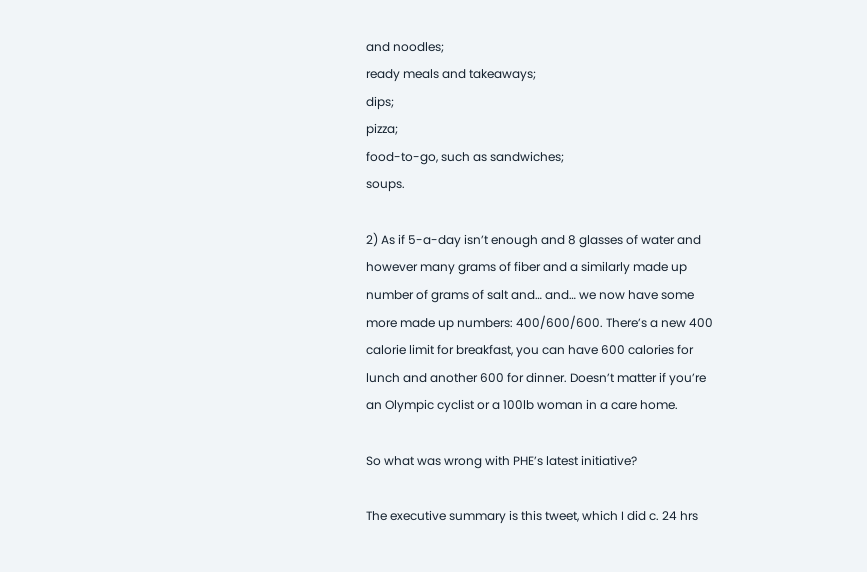and noodles;
ready meals and takeaways;
dips;
pizza;
food-to-go, such as sandwiches;
soups.

2) As if 5-a-day isn’t enough and 8 glasses of water and however many grams of fiber and a similarly made up number of grams of salt and… and… we now have some more made up numbers: 400/600/600. There’s a new 400 calorie limit for breakfast, you can have 600 calories for lunch and another 600 for dinner. Doesn’t matter if you’re an Olympic cyclist or a 100lb woman in a care home.

So what was wrong with PHE’s latest initiative?

The executive summary is this tweet, which I did c. 24 hrs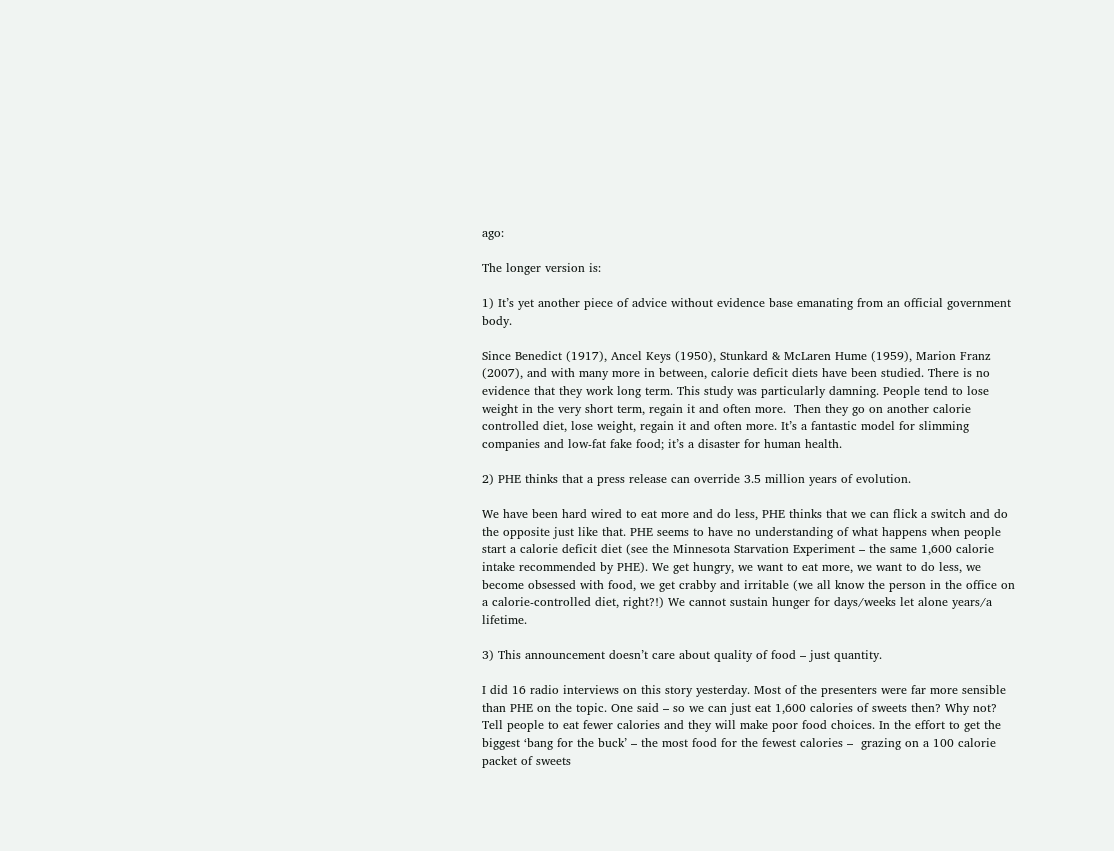ago:

The longer version is:

1) It’s yet another piece of advice without evidence base emanating from an official government body.

Since Benedict (1917), Ancel Keys (1950), Stunkard & McLaren Hume (1959), Marion Franz (2007), and with many more in between, calorie deficit diets have been studied. There is no evidence that they work long term. This study was particularly damning. People tend to lose weight in the very short term, regain it and often more.  Then they go on another calorie controlled diet, lose weight, regain it and often more. It’s a fantastic model for slimming companies and low-fat fake food; it’s a disaster for human health.

2) PHE thinks that a press release can override 3.5 million years of evolution.

We have been hard wired to eat more and do less, PHE thinks that we can flick a switch and do the opposite just like that. PHE seems to have no understanding of what happens when people start a calorie deficit diet (see the Minnesota Starvation Experiment – the same 1,600 calorie intake recommended by PHE). We get hungry, we want to eat more, we want to do less, we become obsessed with food, we get crabby and irritable (we all know the person in the office on a calorie-controlled diet, right?!) We cannot sustain hunger for days/weeks let alone years/a lifetime.

3) This announcement doesn’t care about quality of food – just quantity.

I did 16 radio interviews on this story yesterday. Most of the presenters were far more sensible than PHE on the topic. One said – so we can just eat 1,600 calories of sweets then? Why not? Tell people to eat fewer calories and they will make poor food choices. In the effort to get the biggest ‘bang for the buck’ – the most food for the fewest calories –  grazing on a 100 calorie packet of sweets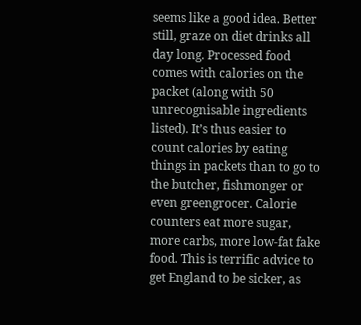seems like a good idea. Better still, graze on diet drinks all day long. Processed food comes with calories on the packet (along with 50 unrecognisable ingredients listed). It’s thus easier to count calories by eating things in packets than to go to the butcher, fishmonger or even greengrocer. Calorie counters eat more sugar, more carbs, more low-fat fake food. This is terrific advice to get England to be sicker, as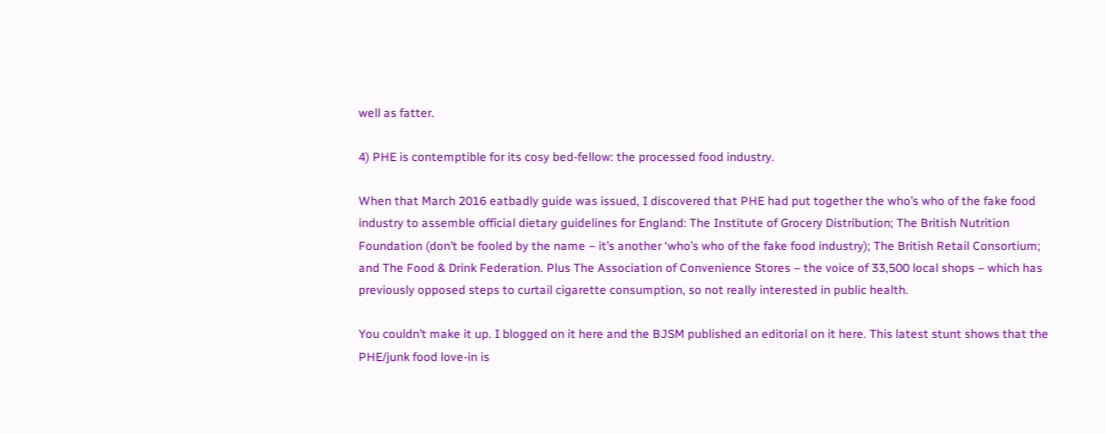well as fatter.

4) PHE is contemptible for its cosy bed-fellow: the processed food industry.

When that March 2016 eatbadly guide was issued, I discovered that PHE had put together the who’s who of the fake food industry to assemble official dietary guidelines for England: The Institute of Grocery Distribution; The British Nutrition Foundation (don’t be fooled by the name – it’s another ‘who’s who of the fake food industry); The British Retail Consortium; and The Food & Drink Federation. Plus The Association of Convenience Stores – the voice of 33,500 local shops – which has previously opposed steps to curtail cigarette consumption, so not really interested in public health.

You couldn’t make it up. I blogged on it here and the BJSM published an editorial on it here. This latest stunt shows that the PHE/junk food love-in is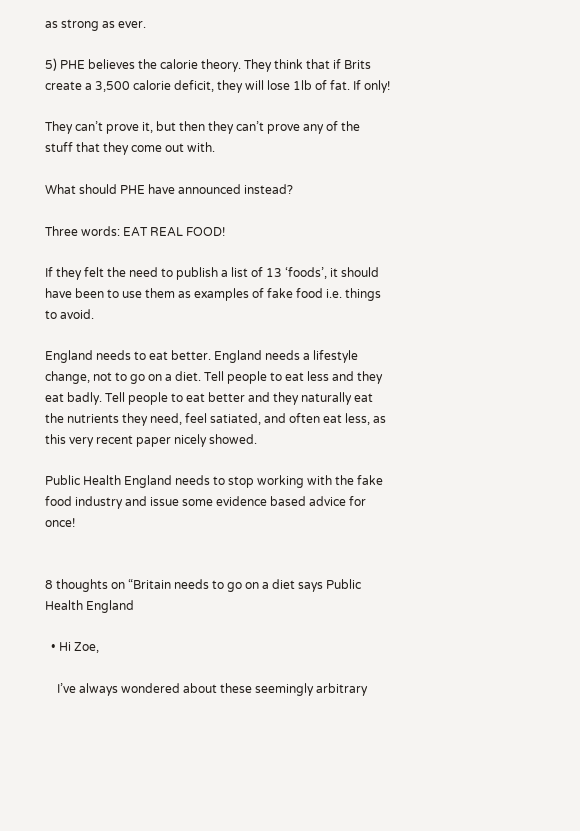as strong as ever.

5) PHE believes the calorie theory. They think that if Brits create a 3,500 calorie deficit, they will lose 1lb of fat. If only!

They can’t prove it, but then they can’t prove any of the stuff that they come out with.

What should PHE have announced instead?

Three words: EAT REAL FOOD!

If they felt the need to publish a list of 13 ‘foods’, it should have been to use them as examples of fake food i.e. things to avoid.

England needs to eat better. England needs a lifestyle change, not to go on a diet. Tell people to eat less and they eat badly. Tell people to eat better and they naturally eat the nutrients they need, feel satiated, and often eat less, as this very recent paper nicely showed.

Public Health England needs to stop working with the fake food industry and issue some evidence based advice for once!


8 thoughts on “Britain needs to go on a diet says Public Health England

  • Hi Zoe,

    I’ve always wondered about these seemingly arbitrary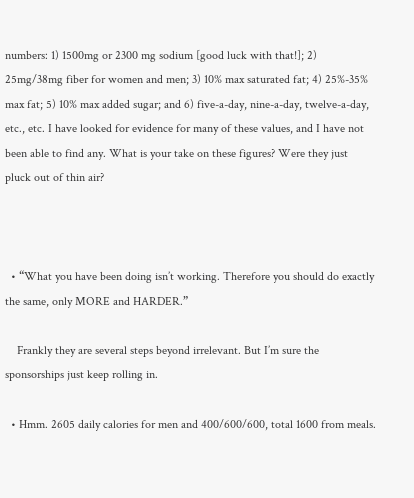numbers: 1) 1500mg or 2300 mg sodium [good luck with that!]; 2) 25mg/38mg fiber for women and men; 3) 10% max saturated fat; 4) 25%-35% max fat; 5) 10% max added sugar; and 6) five-a-day, nine-a-day, twelve-a-day, etc., etc. I have looked for evidence for many of these values, and I have not been able to find any. What is your take on these figures? Were they just pluck out of thin air?



  • “What you have been doing isn’t working. Therefore you should do exactly the same, only MORE and HARDER.”

    Frankly they are several steps beyond irrelevant. But I’m sure the sponsorships just keep rolling in.

  • Hmm. 2605 daily calories for men and 400/600/600, total 1600 from meals.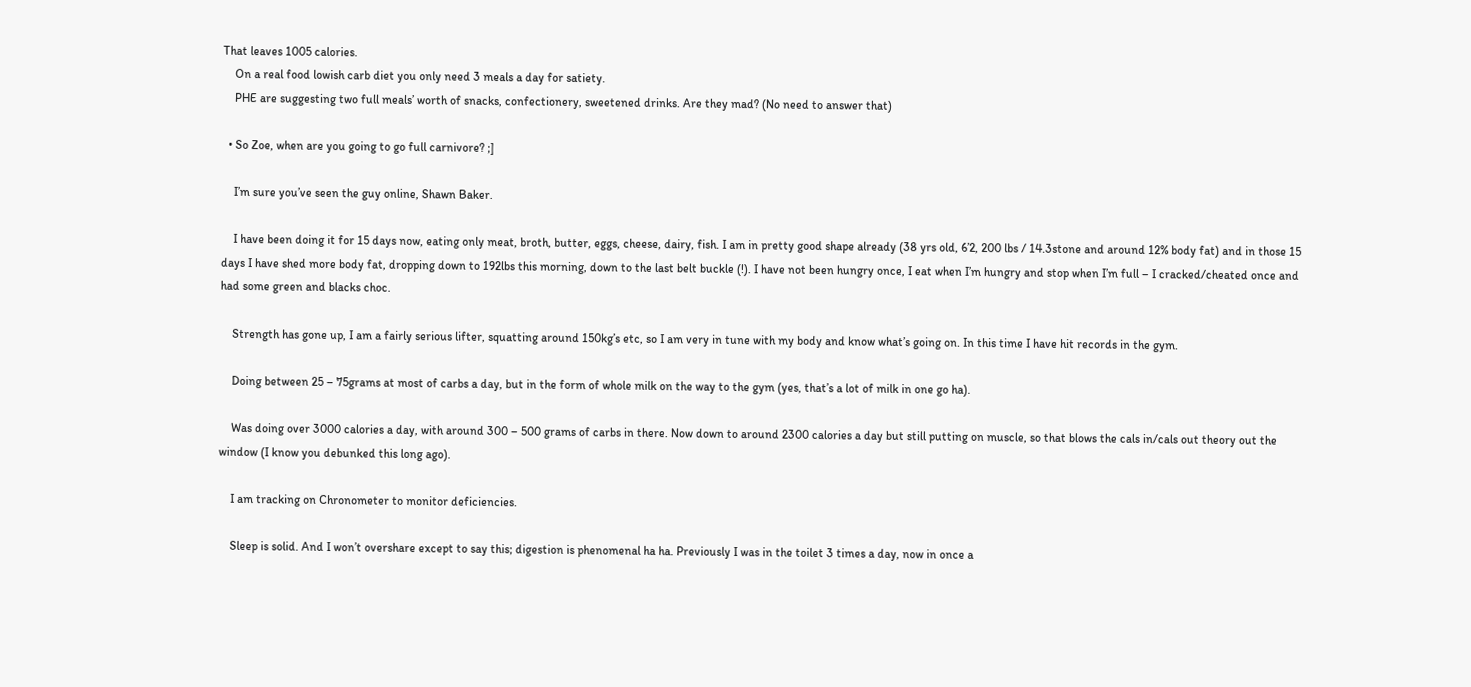That leaves 1005 calories.
    On a real food lowish carb diet you only need 3 meals a day for satiety.
    PHE are suggesting two full meals’ worth of snacks, confectionery, sweetened drinks. Are they mad? (No need to answer that)

  • So Zoe, when are you going to go full carnivore? ;]

    I’m sure you’ve seen the guy online, Shawn Baker.

    I have been doing it for 15 days now, eating only meat, broth, butter, eggs, cheese, dairy, fish. I am in pretty good shape already (38 yrs old, 6’2, 200 lbs / 14.3stone and around 12% body fat) and in those 15 days I have shed more body fat, dropping down to 192lbs this morning, down to the last belt buckle (!). I have not been hungry once, I eat when I’m hungry and stop when I’m full – I cracked/cheated once and had some green and blacks choc.

    Strength has gone up, I am a fairly serious lifter, squatting around 150kg’s etc, so I am very in tune with my body and know what’s going on. In this time I have hit records in the gym.

    Doing between 25 – 75grams at most of carbs a day, but in the form of whole milk on the way to the gym (yes, that’s a lot of milk in one go ha).

    Was doing over 3000 calories a day, with around 300 – 500 grams of carbs in there. Now down to around 2300 calories a day but still putting on muscle, so that blows the cals in/cals out theory out the window (I know you debunked this long ago).

    I am tracking on Chronometer to monitor deficiencies.

    Sleep is solid. And I won’t overshare except to say this; digestion is phenomenal ha ha. Previously I was in the toilet 3 times a day, now in once a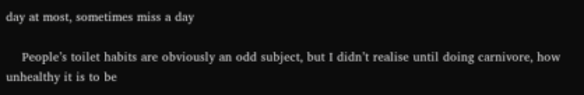day at most, sometimes miss a day

    People’s toilet habits are obviously an odd subject, but I didn’t realise until doing carnivore, how unhealthy it is to be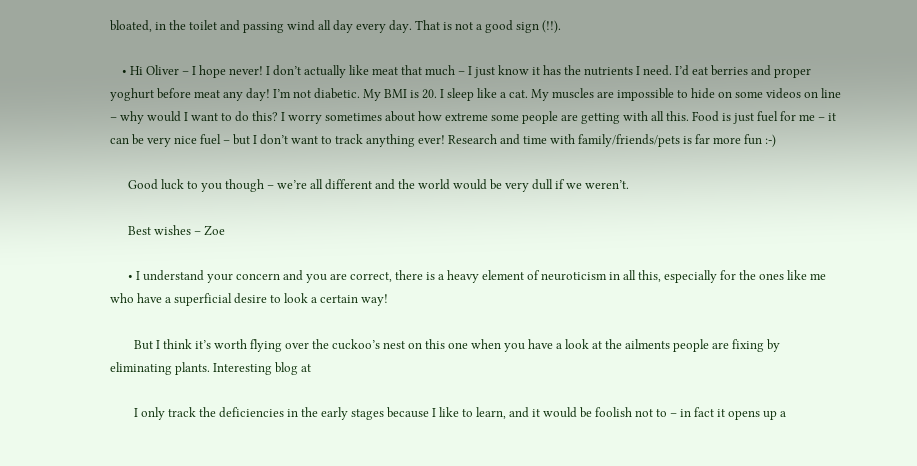bloated, in the toilet and passing wind all day every day. That is not a good sign (!!).

    • Hi Oliver – I hope never! I don’t actually like meat that much – I just know it has the nutrients I need. I’d eat berries and proper yoghurt before meat any day! I’m not diabetic. My BMI is 20. I sleep like a cat. My muscles are impossible to hide on some videos on line – why would I want to do this? I worry sometimes about how extreme some people are getting with all this. Food is just fuel for me – it can be very nice fuel – but I don’t want to track anything ever! Research and time with family/friends/pets is far more fun :-)

      Good luck to you though – we’re all different and the world would be very dull if we weren’t.

      Best wishes – Zoe

      • I understand your concern and you are correct, there is a heavy element of neuroticism in all this, especially for the ones like me who have a superficial desire to look a certain way!

        But I think it’s worth flying over the cuckoo’s nest on this one when you have a look at the ailments people are fixing by eliminating plants. Interesting blog at

        I only track the deficiencies in the early stages because I like to learn, and it would be foolish not to – in fact it opens up a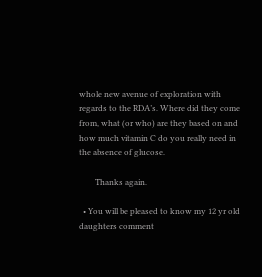whole new avenue of exploration with regards to the RDA’s. Where did they come from, what (or who) are they based on and how much vitamin C do you really need in the absence of glucose.

        Thanks again.

  • You will be pleased to know my 12 yr old daughters comment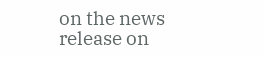on the news release on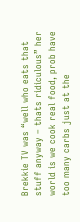Brekkie TV was “well who eats that stuff anyway – thats ridiculous” her world is we cook real food, prob have too many carbs just at the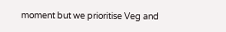moment but we prioritise Veg and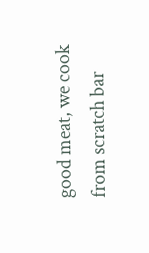good meat, we cook from scratch bar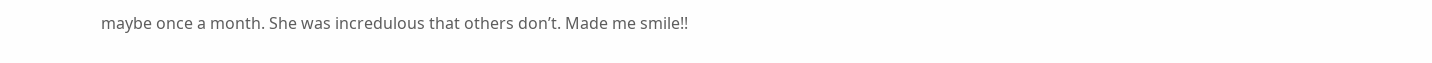maybe once a month. She was incredulous that others don’t. Made me smile!!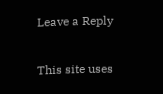Leave a Reply

This site uses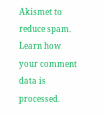Akismet to reduce spam. Learn how your comment data is processed.